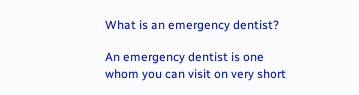What is an emergency dentist?

An emergency dentist is one whom you can visit on very short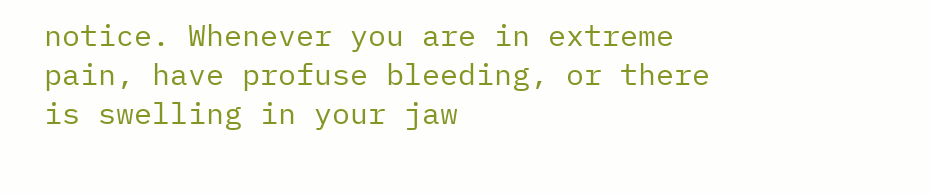notice. Whenever you are in extreme pain, have profuse bleeding, or there is swelling in your jaw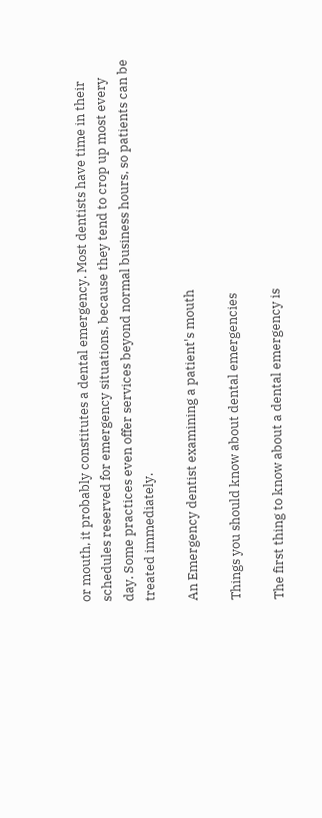or mouth, it probably constitutes a dental emergency. Most dentists have time in their schedules reserved for emergency situations, because they tend to crop up most every day. Some practices even offer services beyond normal business hours, so patients can be treated immediately.

An Emergency dentist examining a patient's mouth

Things you should know about dental emergencies

The first thing to know about a dental emergency is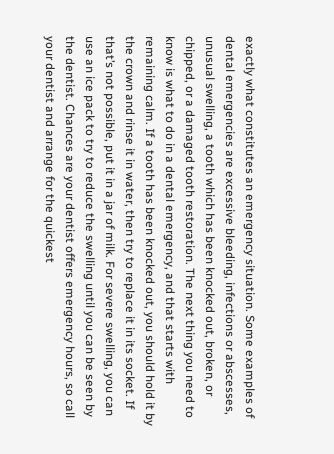exactly what constitutes an emergency situation. Some examples of dental emergencies are excessive bleeding, infections or abscesses, unusual swelling, a tooth which has been knocked out, broken, or chipped, or a damaged tooth restoration. The next thing you need to know is what to do in a dental emergency, and that starts with remaining calm. If a tooth has been knocked out, you should hold it by the crown and rinse it in water, then try to replace it in its socket. If that’s not possible, put it in a jar of milk. For severe swelling, you can use an ice pack to try to reduce the swelling until you can be seen by the dentist. Chances are your dentist offers emergency hours, so call your dentist and arrange for the quickest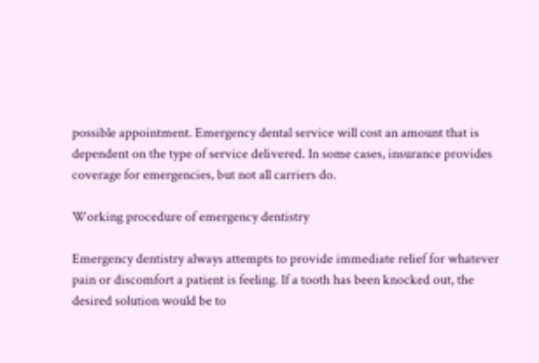possible appointment. Emergency dental service will cost an amount that is dependent on the type of service delivered. In some cases, insurance provides coverage for emergencies, but not all carriers do.

Working procedure of emergency dentistry

Emergency dentistry always attempts to provide immediate relief for whatever pain or discomfort a patient is feeling. If a tooth has been knocked out, the desired solution would be to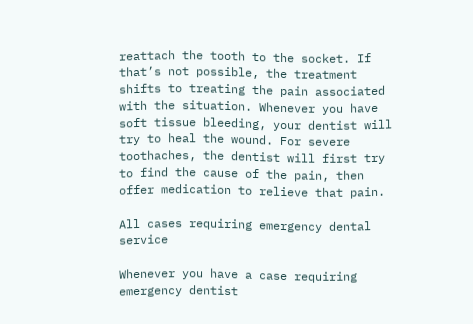reattach the tooth to the socket. If that’s not possible, the treatment shifts to treating the pain associated with the situation. Whenever you have soft tissue bleeding, your dentist will try to heal the wound. For severe toothaches, the dentist will first try to find the cause of the pain, then offer medication to relieve that pain.

All cases requiring emergency dental service

Whenever you have a case requiring emergency dentist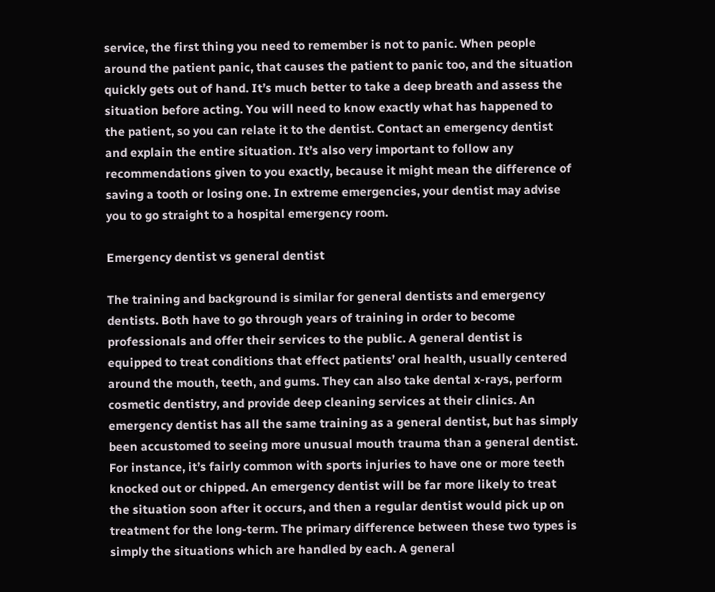service, the first thing you need to remember is not to panic. When people around the patient panic, that causes the patient to panic too, and the situation quickly gets out of hand. It’s much better to take a deep breath and assess the situation before acting. You will need to know exactly what has happened to the patient, so you can relate it to the dentist. Contact an emergency dentist and explain the entire situation. It’s also very important to follow any recommendations given to you exactly, because it might mean the difference of saving a tooth or losing one. In extreme emergencies, your dentist may advise you to go straight to a hospital emergency room.

Emergency dentist vs general dentist

The training and background is similar for general dentists and emergency dentists. Both have to go through years of training in order to become professionals and offer their services to the public. A general dentist is equipped to treat conditions that effect patients’ oral health, usually centered around the mouth, teeth, and gums. They can also take dental x-rays, perform cosmetic dentistry, and provide deep cleaning services at their clinics. An emergency dentist has all the same training as a general dentist, but has simply been accustomed to seeing more unusual mouth trauma than a general dentist. For instance, it’s fairly common with sports injuries to have one or more teeth knocked out or chipped. An emergency dentist will be far more likely to treat the situation soon after it occurs, and then a regular dentist would pick up on treatment for the long-term. The primary difference between these two types is simply the situations which are handled by each. A general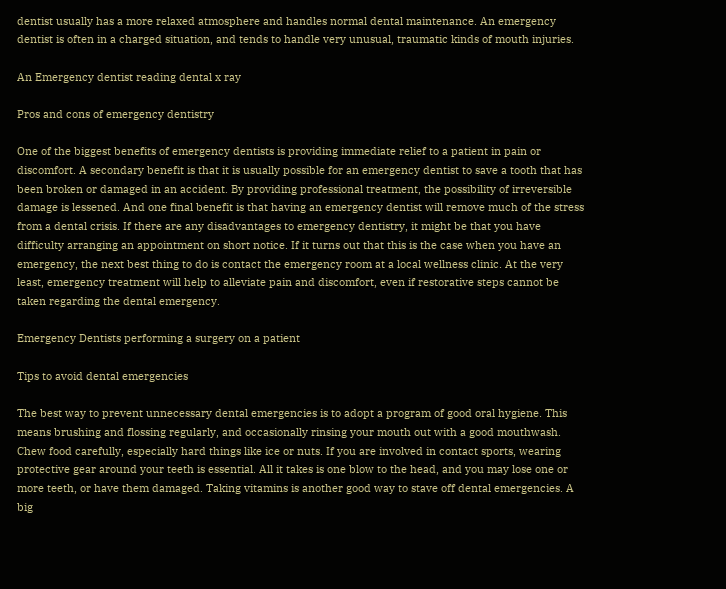dentist usually has a more relaxed atmosphere and handles normal dental maintenance. An emergency dentist is often in a charged situation, and tends to handle very unusual, traumatic kinds of mouth injuries.

An Emergency dentist reading dental x ray

Pros and cons of emergency dentistry

One of the biggest benefits of emergency dentists is providing immediate relief to a patient in pain or discomfort. A secondary benefit is that it is usually possible for an emergency dentist to save a tooth that has been broken or damaged in an accident. By providing professional treatment, the possibility of irreversible damage is lessened. And one final benefit is that having an emergency dentist will remove much of the stress from a dental crisis. If there are any disadvantages to emergency dentistry, it might be that you have difficulty arranging an appointment on short notice. If it turns out that this is the case when you have an emergency, the next best thing to do is contact the emergency room at a local wellness clinic. At the very least, emergency treatment will help to alleviate pain and discomfort, even if restorative steps cannot be taken regarding the dental emergency.

Emergency Dentists performing a surgery on a patient

Tips to avoid dental emergencies

The best way to prevent unnecessary dental emergencies is to adopt a program of good oral hygiene. This means brushing and flossing regularly, and occasionally rinsing your mouth out with a good mouthwash. Chew food carefully, especially hard things like ice or nuts. If you are involved in contact sports, wearing protective gear around your teeth is essential. All it takes is one blow to the head, and you may lose one or more teeth, or have them damaged. Taking vitamins is another good way to stave off dental emergencies. A big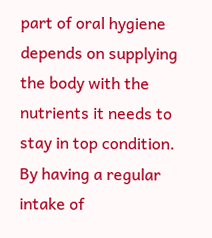part of oral hygiene depends on supplying the body with the nutrients it needs to stay in top condition. By having a regular intake of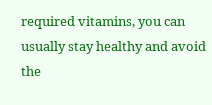required vitamins, you can usually stay healthy and avoid the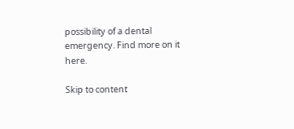possibility of a dental emergency. Find more on it here.

Skip to content